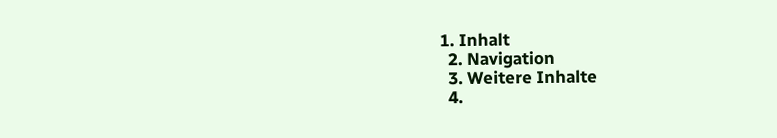1. Inhalt
  2. Navigation
  3. Weitere Inhalte
  4.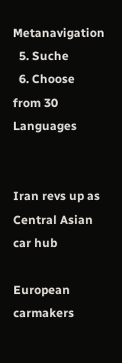Metanavigation
  5. Suche
  6. Choose from 30 Languages


Iran revs up as Central Asian car hub

European carmakers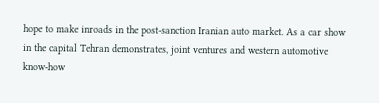hope to make inroads in the post-sanction Iranian auto market. As a car show in the capital Tehran demonstrates, joint ventures and western automotive know-how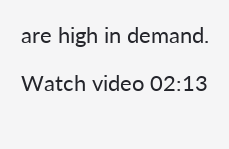are high in demand.

Watch video 02:13